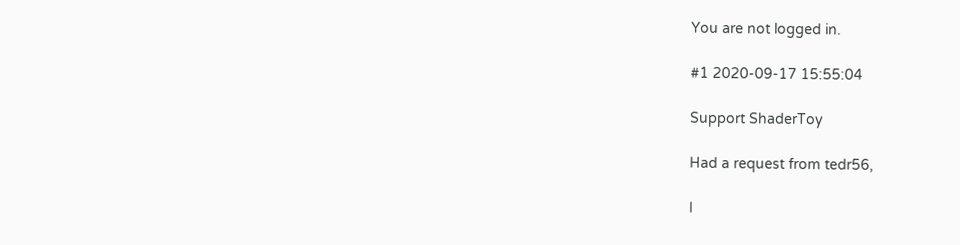You are not logged in.

#1 2020-09-17 15:55:04

Support ShaderToy

Had a request from tedr56,

I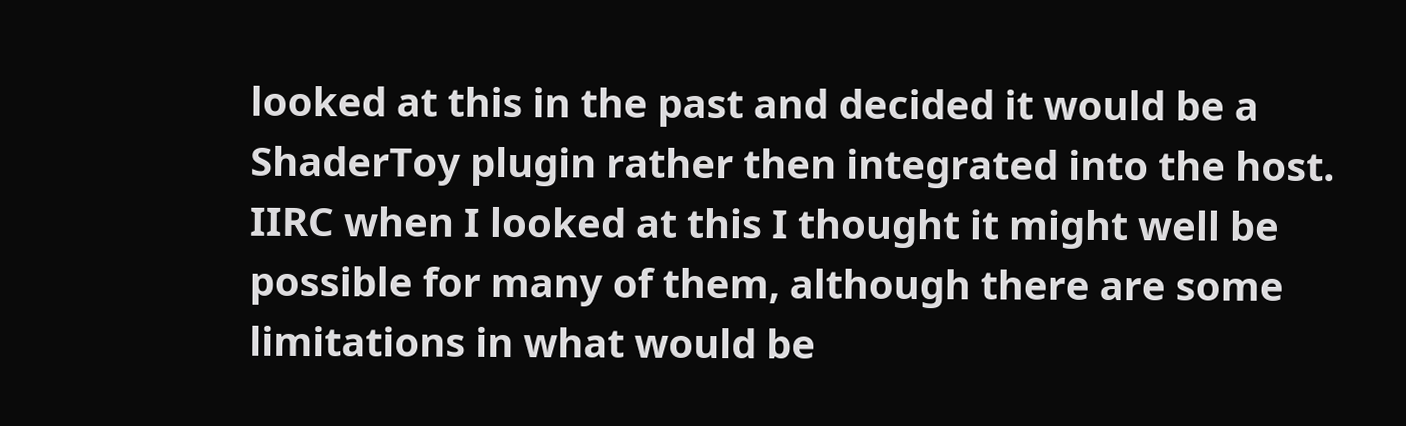looked at this in the past and decided it would be a ShaderToy plugin rather then integrated into the host. IIRC when I looked at this I thought it might well be possible for many of them, although there are some limitations in what would be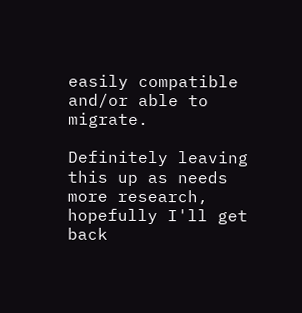easily compatible and/or able to migrate.

Definitely leaving this up as needs more research, hopefully I'll get back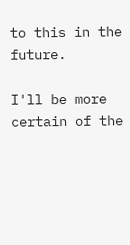to this in the future.

I'll be more certain of the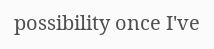possibility once I've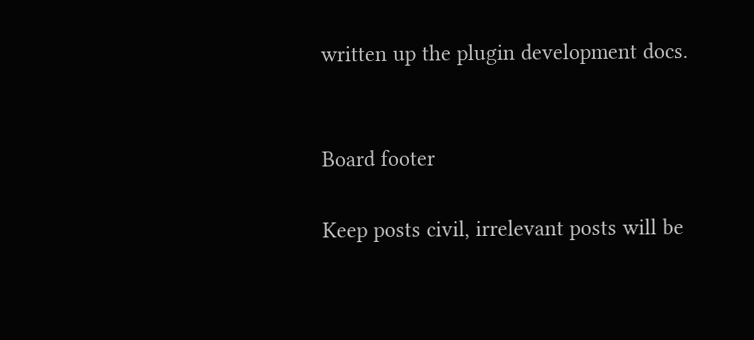written up the plugin development docs.


Board footer

Keep posts civil, irrelevant posts will be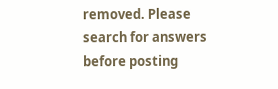removed. Please search for answers before posting